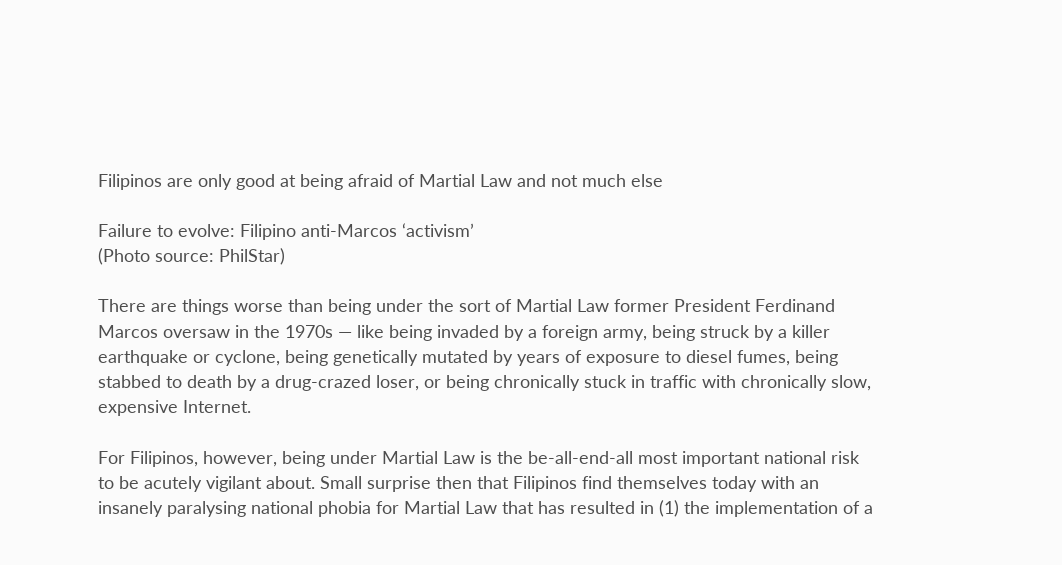Filipinos are only good at being afraid of Martial Law and not much else

Failure to evolve: Filipino anti-Marcos ‘activism’
(Photo source: PhilStar)

There are things worse than being under the sort of Martial Law former President Ferdinand Marcos oversaw in the 1970s — like being invaded by a foreign army, being struck by a killer earthquake or cyclone, being genetically mutated by years of exposure to diesel fumes, being stabbed to death by a drug-crazed loser, or being chronically stuck in traffic with chronically slow, expensive Internet.

For Filipinos, however, being under Martial Law is the be-all-end-all most important national risk to be acutely vigilant about. Small surprise then that Filipinos find themselves today with an insanely paralysing national phobia for Martial Law that has resulted in (1) the implementation of a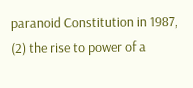paranoid Constitution in 1987, (2) the rise to power of a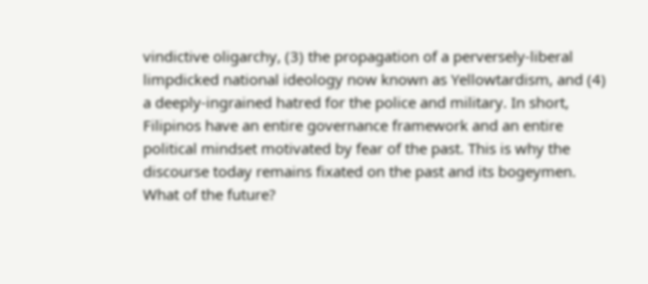vindictive oligarchy, (3) the propagation of a perversely-liberal limpdicked national ideology now known as Yellowtardism, and (4) a deeply-ingrained hatred for the police and military. In short, Filipinos have an entire governance framework and an entire political mindset motivated by fear of the past. This is why the discourse today remains fixated on the past and its bogeymen. What of the future?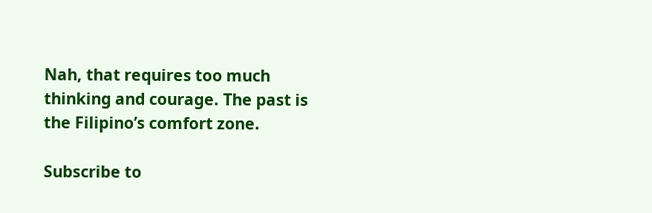Nah, that requires too much thinking and courage. The past is the Filipino’s comfort zone.

Subscribe to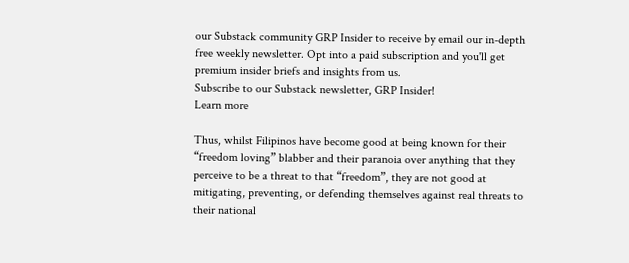our Substack community GRP Insider to receive by email our in-depth free weekly newsletter. Opt into a paid subscription and you'll get premium insider briefs and insights from us.
Subscribe to our Substack newsletter, GRP Insider!
Learn more

Thus, whilst Filipinos have become good at being known for their “freedom loving” blabber and their paranoia over anything that they perceive to be a threat to that “freedom”, they are not good at mitigating, preventing, or defending themselves against real threats to their national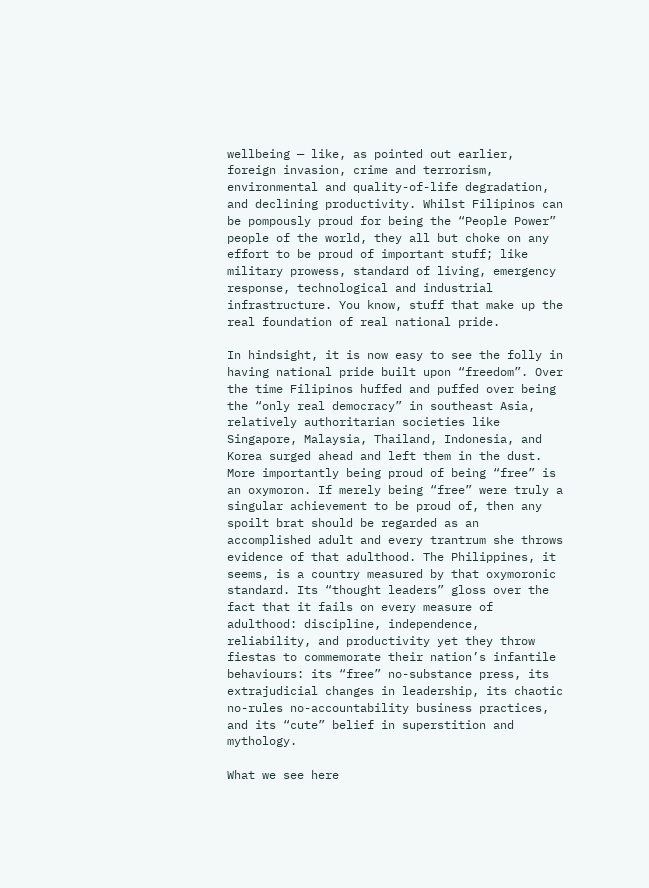wellbeing — like, as pointed out earlier, foreign invasion, crime and terrorism, environmental and quality-of-life degradation, and declining productivity. Whilst Filipinos can be pompously proud for being the “People Power” people of the world, they all but choke on any effort to be proud of important stuff; like military prowess, standard of living, emergency response, technological and industrial infrastructure. You know, stuff that make up the real foundation of real national pride.

In hindsight, it is now easy to see the folly in having national pride built upon “freedom”. Over the time Filipinos huffed and puffed over being the “only real democracy” in southeast Asia, relatively authoritarian societies like Singapore, Malaysia, Thailand, Indonesia, and Korea surged ahead and left them in the dust. More importantly being proud of being “free” is an oxymoron. If merely being “free” were truly a singular achievement to be proud of, then any spoilt brat should be regarded as an accomplished adult and every trantrum she throws evidence of that adulthood. The Philippines, it seems, is a country measured by that oxymoronic standard. Its “thought leaders” gloss over the fact that it fails on every measure of adulthood: discipline, independence, reliability, and productivity yet they throw fiestas to commemorate their nation’s infantile behaviours: its “free” no-substance press, its extrajudicial changes in leadership, its chaotic no-rules no-accountability business practices, and its “cute” belief in superstition and mythology.

What we see here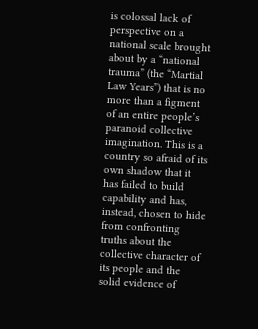is colossal lack of perspective on a national scale brought about by a “national trauma” (the “Martial Law Years”) that is no more than a figment of an entire people’s paranoid collective imagination. This is a country so afraid of its own shadow that it has failed to build capability and has, instead, chosen to hide from confronting truths about the collective character of its people and the solid evidence of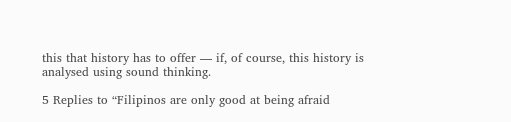this that history has to offer — if, of course, this history is analysed using sound thinking.

5 Replies to “Filipinos are only good at being afraid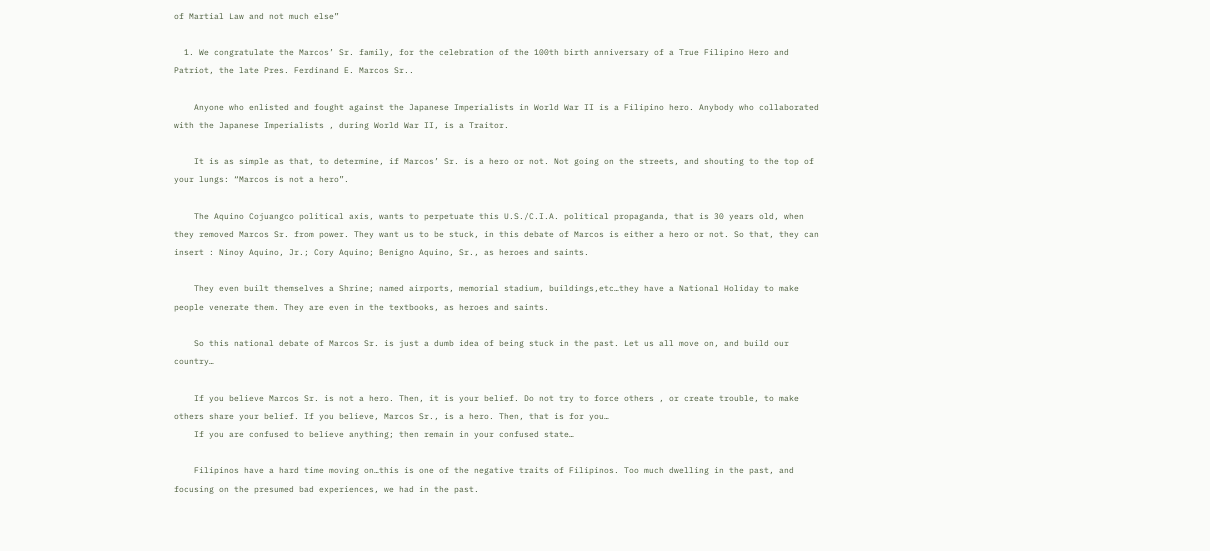of Martial Law and not much else”

  1. We congratulate the Marcos’ Sr. family, for the celebration of the 100th birth anniversary of a True Filipino Hero and Patriot, the late Pres. Ferdinand E. Marcos Sr..

    Anyone who enlisted and fought against the Japanese Imperialists in World War II is a Filipino hero. Anybody who collaborated with the Japanese Imperialists , during World War II, is a Traitor.

    It is as simple as that, to determine, if Marcos’ Sr. is a hero or not. Not going on the streets, and shouting to the top of your lungs: “Marcos is not a hero”.

    The Aquino Cojuangco political axis, wants to perpetuate this U.S./C.I.A. political propaganda, that is 30 years old, when they removed Marcos Sr. from power. They want us to be stuck, in this debate of Marcos is either a hero or not. So that, they can insert : Ninoy Aquino, Jr.; Cory Aquino; Benigno Aquino, Sr., as heroes and saints.

    They even built themselves a Shrine; named airports, memorial stadium, buildings,etc…they have a National Holiday to make people venerate them. They are even in the textbooks, as heroes and saints.

    So this national debate of Marcos Sr. is just a dumb idea of being stuck in the past. Let us all move on, and build our country…

    If you believe Marcos Sr. is not a hero. Then, it is your belief. Do not try to force others , or create trouble, to make others share your belief. If you believe, Marcos Sr., is a hero. Then, that is for you…
    If you are confused to believe anything; then remain in your confused state…

    Filipinos have a hard time moving on…this is one of the negative traits of Filipinos. Too much dwelling in the past, and focusing on the presumed bad experiences, we had in the past.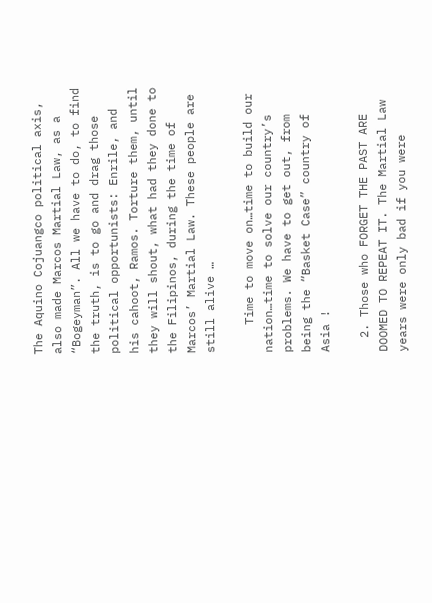The Aquino Cojuangco political axis, also made Marcos Martial Law, as a “Bogeyman”. All we have to do, to find the truth, is to go and drag those political opportunists: Enrile, and his cahoot, Ramos. Torture them, until they will shout, what had they done to the Filipinos, during the time of Marcos’ Martial Law. These people are still alive …

    Time to move on…time to build our nation…time to solve our country’s problems. We have to get out, from being the “Basket Case” country of Asia !

  2. Those who FORGET THE PAST ARE DOOMED TO REPEAT IT. The Martial Law years were only bad if you were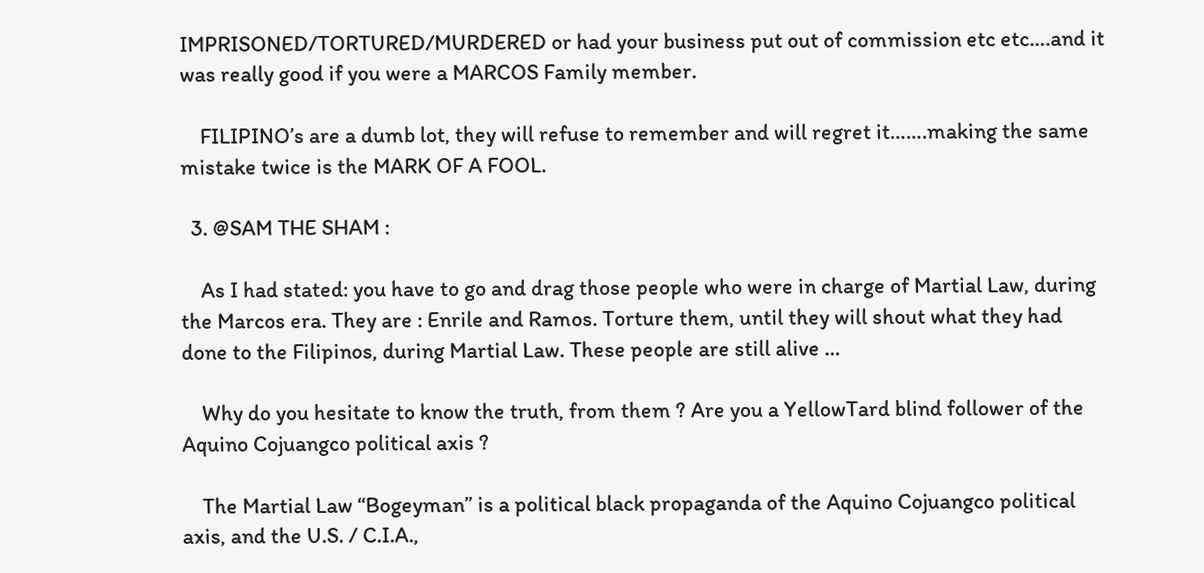IMPRISONED/TORTURED/MURDERED or had your business put out of commission etc etc….and it was really good if you were a MARCOS Family member.

    FILIPINO’s are a dumb lot, they will refuse to remember and will regret it…….making the same mistake twice is the MARK OF A FOOL.

  3. @SAM THE SHAM :

    As I had stated: you have to go and drag those people who were in charge of Martial Law, during the Marcos era. They are : Enrile and Ramos. Torture them, until they will shout what they had done to the Filipinos, during Martial Law. These people are still alive …

    Why do you hesitate to know the truth, from them ? Are you a YellowTard blind follower of the Aquino Cojuangco political axis ?

    The Martial Law “Bogeyman” is a political black propaganda of the Aquino Cojuangco political axis, and the U.S. / C.I.A.,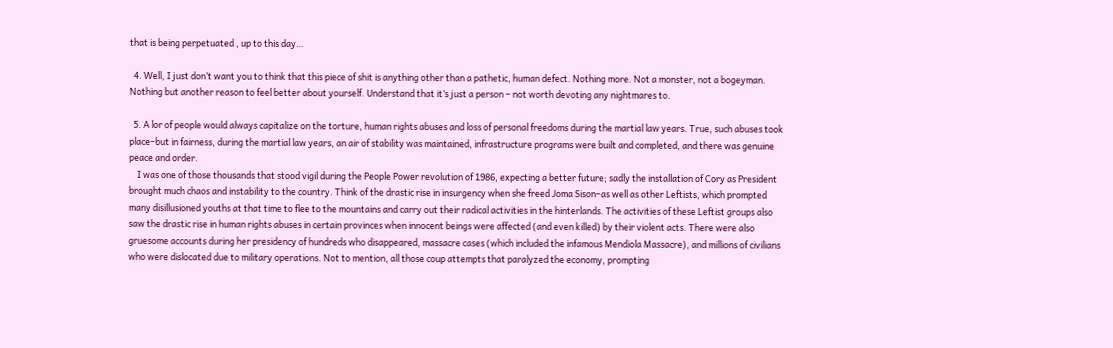that is being perpetuated , up to this day…

  4. Well, I just don’t want you to think that this piece of shit is anything other than a pathetic, human defect. Nothing more. Not a monster, not a bogeyman. Nothing but another reason to feel better about yourself. Understand that it’s just a person – not worth devoting any nightmares to.

  5. A lor of people would always capitalize on the torture, human rights abuses and loss of personal freedoms during the martial law years. True, such abuses took place–but in fairness, during the martial law years, an air of stability was maintained, infrastructure programs were built and completed, and there was genuine peace and order.
    I was one of those thousands that stood vigil during the People Power revolution of 1986, expecting a better future; sadly the installation of Cory as President brought much chaos and instability to the country. Think of the drastic rise in insurgency when she freed Joma Sison–as well as other Leftists, which prompted many disillusioned youths at that time to flee to the mountains and carry out their radical activities in the hinterlands. The activities of these Leftist groups also saw the drastic rise in human rights abuses in certain provinces when innocent beings were affected (and even killed) by their violent acts. There were also gruesome accounts during her presidency of hundreds who disappeared, massacre cases (which included the infamous Mendiola Massacre), and millions of civilians who were dislocated due to military operations. Not to mention, all those coup attempts that paralyzed the economy, prompting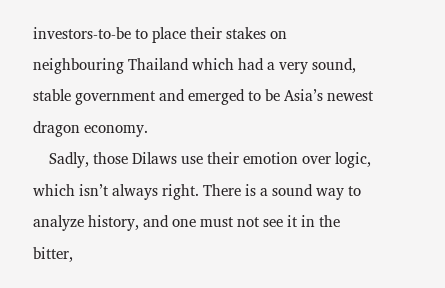investors-to-be to place their stakes on neighbouring Thailand which had a very sound, stable government and emerged to be Asia’s newest dragon economy.
    Sadly, those Dilaws use their emotion over logic, which isn’t always right. There is a sound way to analyze history, and one must not see it in the bitter,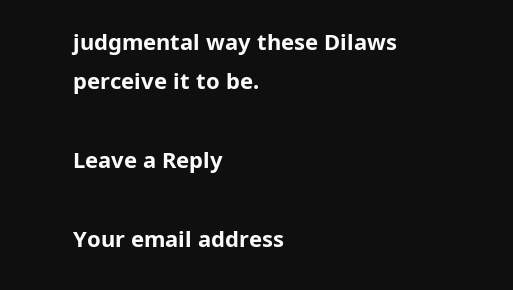judgmental way these Dilaws perceive it to be.

Leave a Reply

Your email address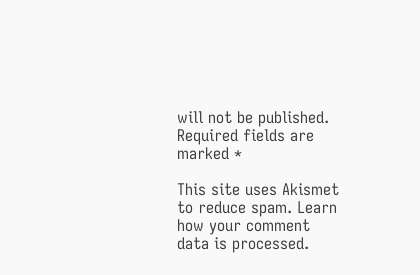will not be published. Required fields are marked *

This site uses Akismet to reduce spam. Learn how your comment data is processed.